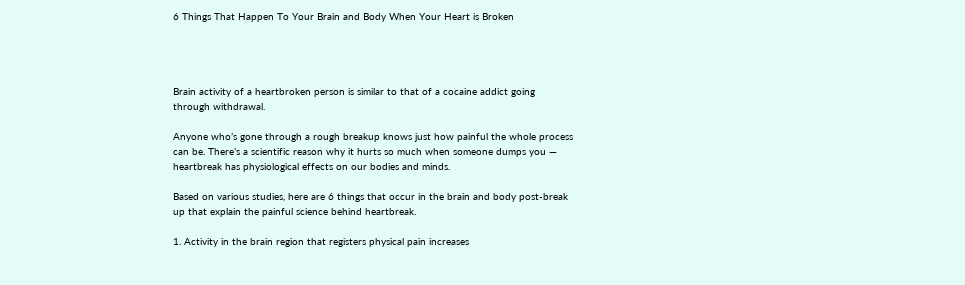6 Things That Happen To Your Brain and Body When Your Heart is Broken




Brain activity of a heartbroken person is similar to that of a cocaine addict going through withdrawal.

Anyone who’s gone through a rough breakup knows just how painful the whole process can be. There’s a scientific reason why it hurts so much when someone dumps you — heartbreak has physiological effects on our bodies and minds.

Based on various studies, here are 6 things that occur in the brain and body post-break up that explain the painful science behind heartbreak.

1. Activity in the brain region that registers physical pain increases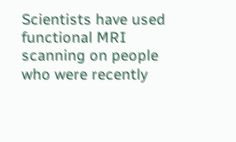Scientists have used functional MRI scanning on people who were recently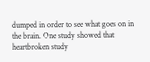dumped in order to see what goes on in the brain. One study showed that heartbroken study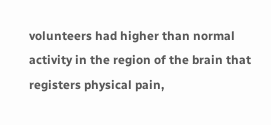volunteers had higher than normal activity in the region of the brain that registers physical pain,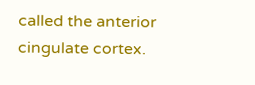called the anterior cingulate cortex.